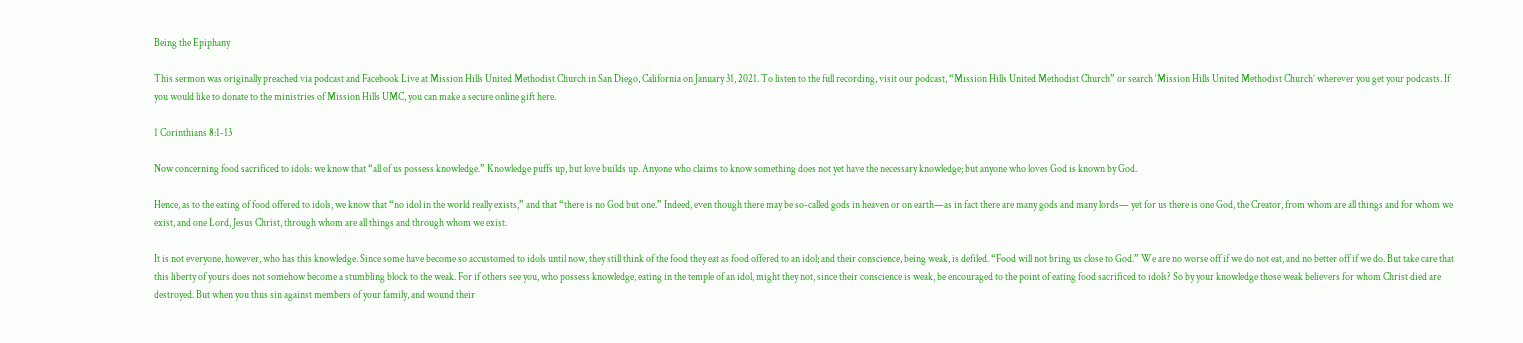Being the Epiphany

This sermon was originally preached via podcast and Facebook Live at Mission Hills United Methodist Church in San Diego, California on January 31, 2021. To listen to the full recording, visit our podcast, “Mission Hills United Methodist Church” or search ‘Mission Hills United Methodist Church’ wherever you get your podcasts. If you would like to donate to the ministries of Mission Hills UMC, you can make a secure online gift here.

1 Corinthians 8:1-13

Now concerning food sacrificed to idols: we know that “all of us possess knowledge.” Knowledge puffs up, but love builds up. Anyone who claims to know something does not yet have the necessary knowledge; but anyone who loves God is known by God.

Hence, as to the eating of food offered to idols, we know that “no idol in the world really exists,” and that “there is no God but one.” Indeed, even though there may be so-called gods in heaven or on earth—as in fact there are many gods and many lords— yet for us there is one God, the Creator, from whom are all things and for whom we exist, and one Lord, Jesus Christ, through whom are all things and through whom we exist.

It is not everyone, however, who has this knowledge. Since some have become so accustomed to idols until now, they still think of the food they eat as food offered to an idol; and their conscience, being weak, is defiled. “Food will not bring us close to God.” We are no worse off if we do not eat, and no better off if we do. But take care that this liberty of yours does not somehow become a stumbling block to the weak. For if others see you, who possess knowledge, eating in the temple of an idol, might they not, since their conscience is weak, be encouraged to the point of eating food sacrificed to idols? So by your knowledge those weak believers for whom Christ died are destroyed. But when you thus sin against members of your family, and wound their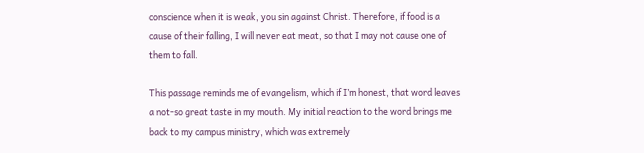conscience when it is weak, you sin against Christ. Therefore, if food is a cause of their falling, I will never eat meat, so that I may not cause one of them to fall.

This passage reminds me of evangelism, which if I’m honest, that word leaves a not-so great taste in my mouth. My initial reaction to the word brings me back to my campus ministry, which was extremely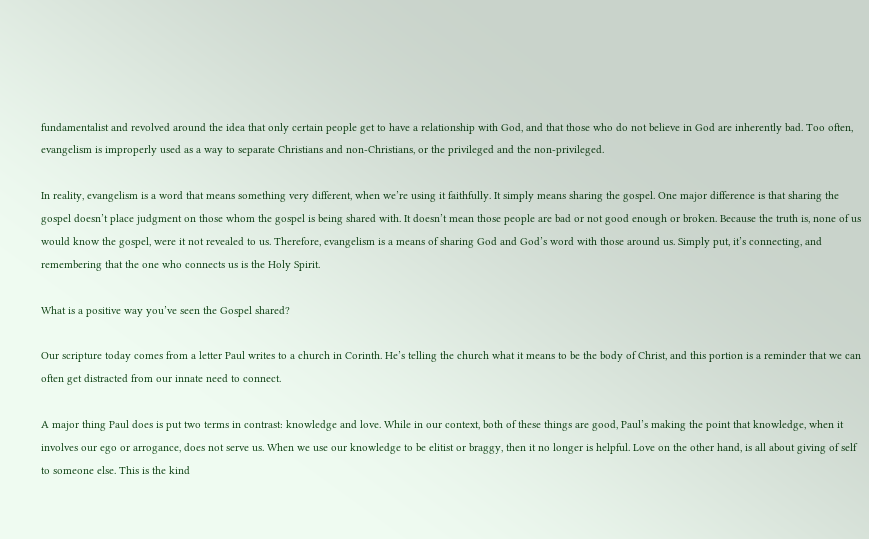fundamentalist and revolved around the idea that only certain people get to have a relationship with God, and that those who do not believe in God are inherently bad. Too often, evangelism is improperly used as a way to separate Christians and non-Christians, or the privileged and the non-privileged.

In reality, evangelism is a word that means something very different, when we’re using it faithfully. It simply means sharing the gospel. One major difference is that sharing the gospel doesn’t place judgment on those whom the gospel is being shared with. It doesn’t mean those people are bad or not good enough or broken. Because the truth is, none of us would know the gospel, were it not revealed to us. Therefore, evangelism is a means of sharing God and God’s word with those around us. Simply put, it’s connecting, and remembering that the one who connects us is the Holy Spirit.

What is a positive way you’ve seen the Gospel shared?

Our scripture today comes from a letter Paul writes to a church in Corinth. He’s telling the church what it means to be the body of Christ, and this portion is a reminder that we can often get distracted from our innate need to connect.

A major thing Paul does is put two terms in contrast: knowledge and love. While in our context, both of these things are good, Paul’s making the point that knowledge, when it involves our ego or arrogance, does not serve us. When we use our knowledge to be elitist or braggy, then it no longer is helpful. Love on the other hand, is all about giving of self to someone else. This is the kind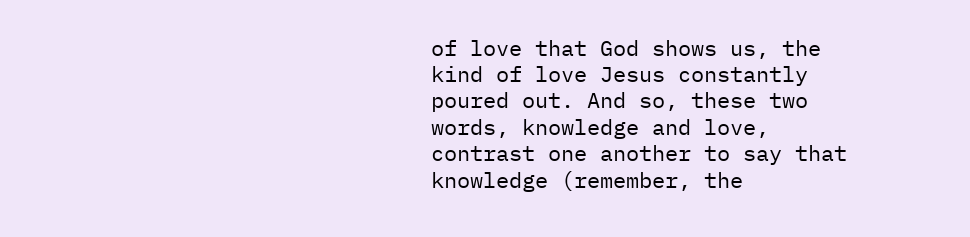of love that God shows us, the kind of love Jesus constantly poured out. And so, these two words, knowledge and love, contrast one another to say that knowledge (remember, the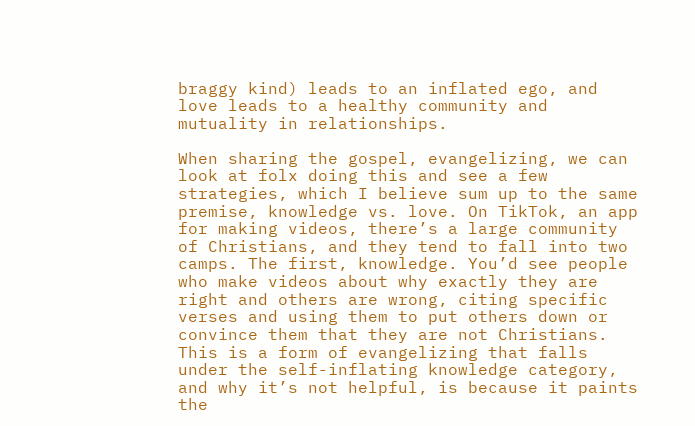braggy kind) leads to an inflated ego, and love leads to a healthy community and mutuality in relationships.

When sharing the gospel, evangelizing, we can look at folx doing this and see a few strategies, which I believe sum up to the same premise, knowledge vs. love. On TikTok, an app for making videos, there’s a large community of Christians, and they tend to fall into two camps. The first, knowledge. You’d see people who make videos about why exactly they are right and others are wrong, citing specific verses and using them to put others down or convince them that they are not Christians. This is a form of evangelizing that falls under the self-inflating knowledge category, and why it’s not helpful, is because it paints the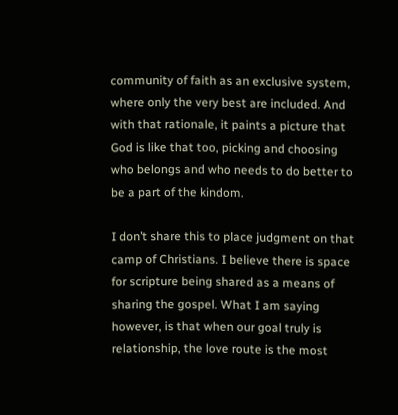community of faith as an exclusive system, where only the very best are included. And with that rationale, it paints a picture that God is like that too, picking and choosing who belongs and who needs to do better to be a part of the kindom.

I don’t share this to place judgment on that camp of Christians. I believe there is space for scripture being shared as a means of sharing the gospel. What I am saying however, is that when our goal truly is relationship, the love route is the most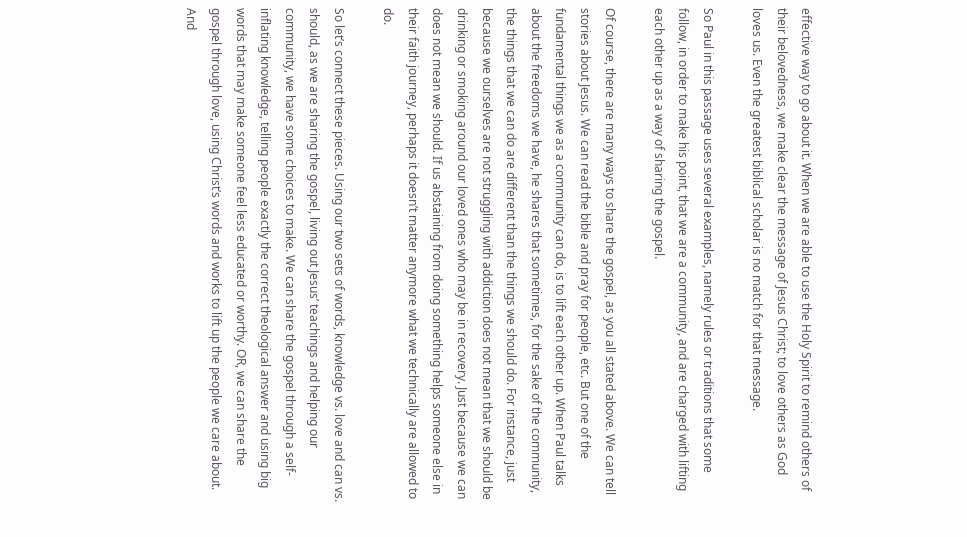effective way to go about it. When we are able to use the Holy Spirit to remind others of their belovedness, we make clear the message of Jesus Christ; to love others as God loves us. Even the greatest biblical scholar is no match for that message.

So Paul in this passage uses several examples, namely rules or traditions that some follow, in order to make his point, that we are a community, and are charged with lifting each other up as a way of sharing the gospel.

Of course, there are many ways to share the gospel, as you all stated above. We can tell stories about Jesus. We can read the bible and pray for people, etc. But one of the fundamental things we as a community can do, is to lift each other up. When Paul talks about the freedoms we have, he shares that sometimes, for the sake of the community, the things that we can do are different than the things we should do. For instance, just because we ourselves are not struggling with addiction does not mean that we should be drinking or smoking around our loved ones who may be in recovery. Just because we can does not mean we should. If us abstaining from doing something helps someone else in their faith journey, perhaps it doesn’t matter anymore what we technically are allowed to do.

So let’s connect these pieces. Using our two sets of words, knowledge vs. love and can vs. should, as we are sharing the gospel, living out Jesus’ teachings and helping our community, we have some choices to make. We can share the gospel through a self-inflating knowledge, telling people exactly the correct theological answer and using big words that may make someone feel less educated or worthy. OR, we can share the gospel through love, using Christ’s words and works to lift up the people we care about. And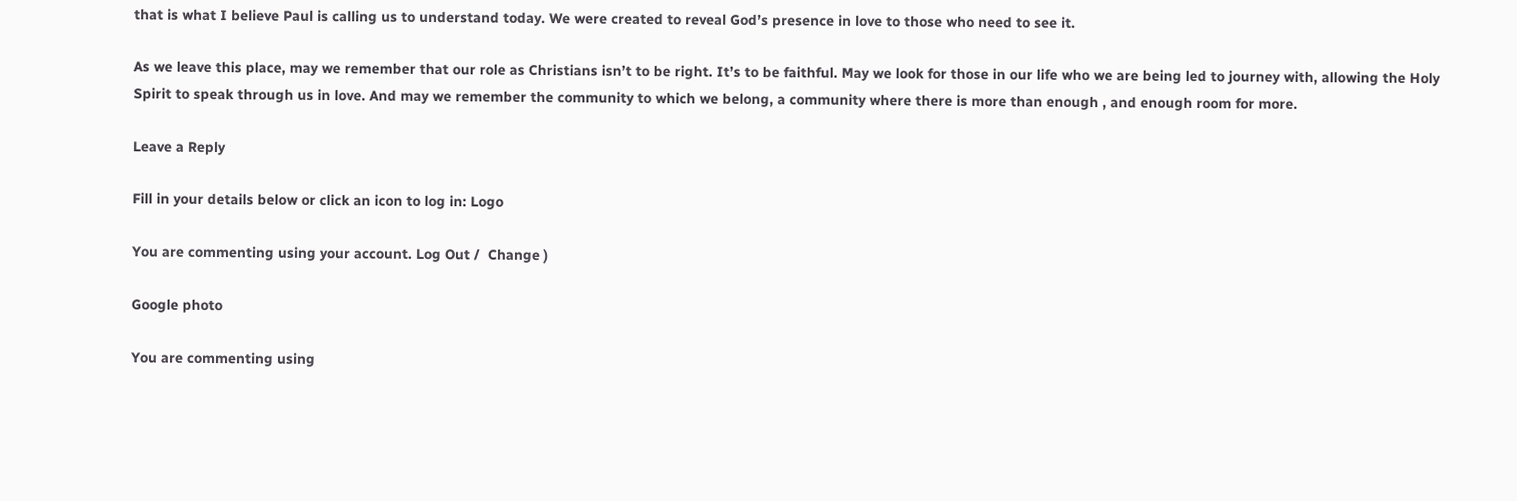that is what I believe Paul is calling us to understand today. We were created to reveal God’s presence in love to those who need to see it.

As we leave this place, may we remember that our role as Christians isn’t to be right. It’s to be faithful. May we look for those in our life who we are being led to journey with, allowing the Holy Spirit to speak through us in love. And may we remember the community to which we belong, a community where there is more than enough , and enough room for more.

Leave a Reply

Fill in your details below or click an icon to log in: Logo

You are commenting using your account. Log Out /  Change )

Google photo

You are commenting using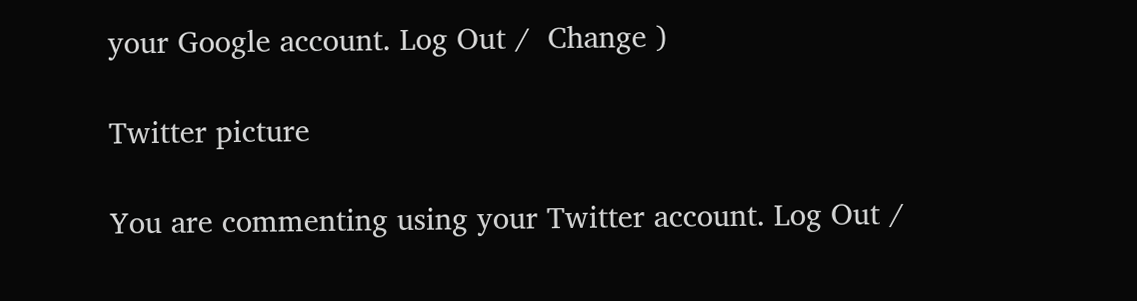your Google account. Log Out /  Change )

Twitter picture

You are commenting using your Twitter account. Log Out /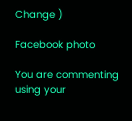Change )

Facebook photo

You are commenting using your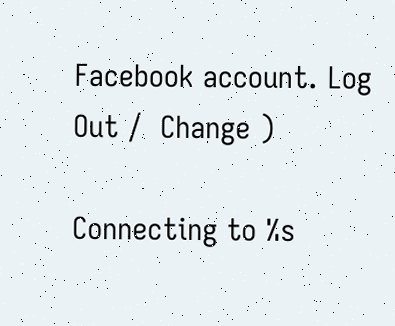Facebook account. Log Out /  Change )

Connecting to %s